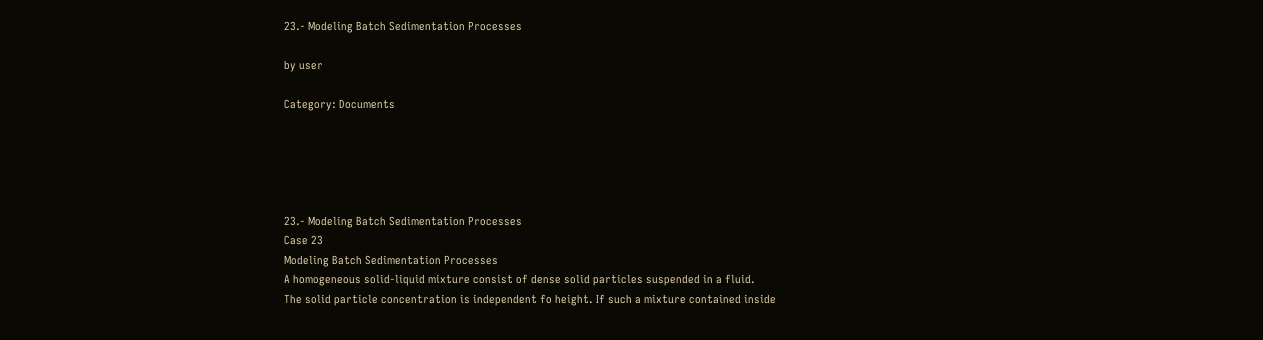23.- Modeling Batch Sedimentation Processes

by user

Category: Documents





23.- Modeling Batch Sedimentation Processes
Case 23
Modeling Batch Sedimentation Processes
A homogeneous solid-liquid mixture consist of dense solid particles suspended in a fluid.
The solid particle concentration is independent fo height. If such a mixture contained inside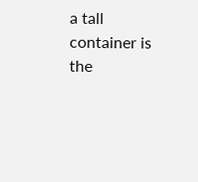a tall container is the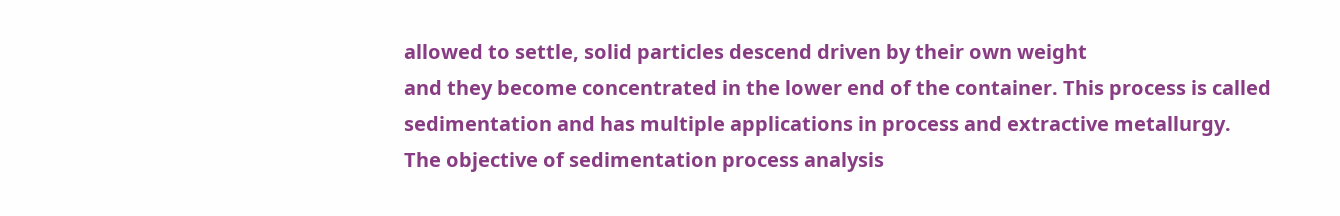allowed to settle, solid particles descend driven by their own weight
and they become concentrated in the lower end of the container. This process is called
sedimentation and has multiple applications in process and extractive metallurgy.
The objective of sedimentation process analysis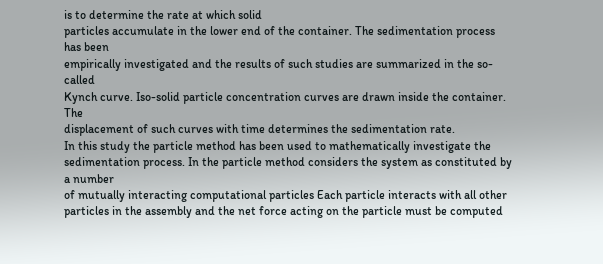is to determine the rate at which solid
particles accumulate in the lower end of the container. The sedimentation process has been
empirically investigated and the results of such studies are summarized in the so-called
Kynch curve. Iso-solid particle concentration curves are drawn inside the container. The
displacement of such curves with time determines the sedimentation rate.
In this study the particle method has been used to mathematically investigate the sedimentation process. In the particle method considers the system as constituted by a number
of mutually interacting computational particles Each particle interacts with all other particles in the assembly and the net force acting on the particle must be computed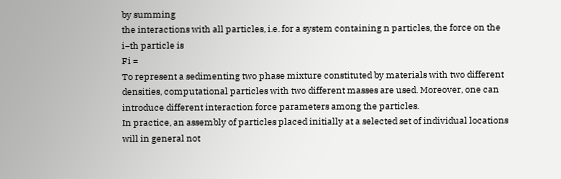by summing
the interactions with all particles, i.e. for a system containing n particles, the force on the
i−th particle is
Fi =
To represent a sedimenting two phase mixture constituted by materials with two different
densities, computational particles with two different masses are used. Moreover, one can
introduce different interaction force parameters among the particles.
In practice, an assembly of particles placed initially at a selected set of individual locations
will in general not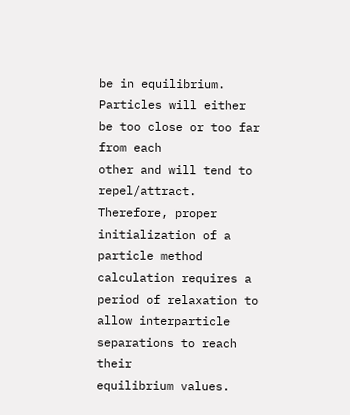be in equilibrium. Particles will either be too close or too far from each
other and will tend to repel/attract. Therefore, proper initialization of a particle method
calculation requires a period of relaxation to allow interparticle separations to reach their
equilibrium values.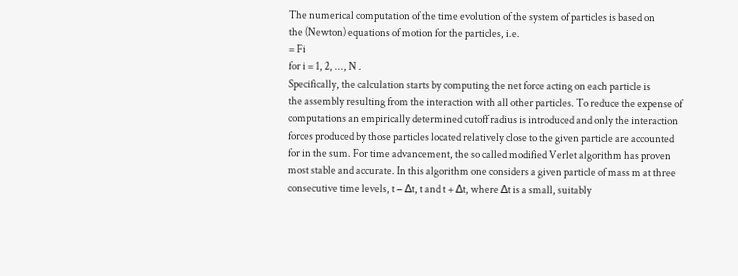The numerical computation of the time evolution of the system of particles is based on
the (Newton) equations of motion for the particles, i.e.
= Fi
for i = 1, 2, ..., N .
Specifically, the calculation starts by computing the net force acting on each particle is
the assembly resulting from the interaction with all other particles. To reduce the expense of
computations an empirically determined cutoff radius is introduced and only the interaction
forces produced by those particles located relatively close to the given particle are accounted
for in the sum. For time advancement, the so called modified Verlet algorithm has proven
most stable and accurate. In this algorithm one considers a given particle of mass m at three
consecutive time levels, t − ∆t, t and t + ∆t, where ∆t is a small, suitably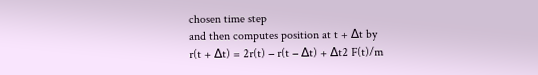chosen time step
and then computes position at t + ∆t by
r(t + ∆t) = 2r(t) − r(t − ∆t) + ∆t2 F(t)/m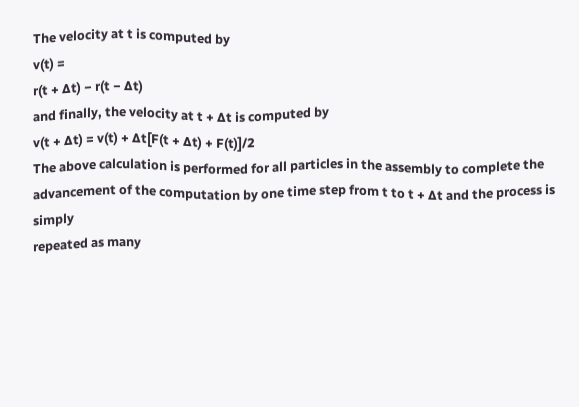The velocity at t is computed by
v(t) =
r(t + ∆t) − r(t − ∆t)
and finally, the velocity at t + ∆t is computed by
v(t + ∆t) = v(t) + ∆t[F(t + ∆t) + F(t)]/2
The above calculation is performed for all particles in the assembly to complete the
advancement of the computation by one time step from t to t + ∆t and the process is simply
repeated as many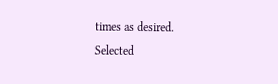times as desired.
Selected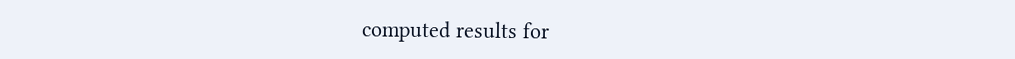computed results for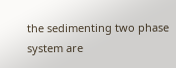the sedimenting two phase system are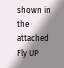shown in the attached
Fly UP